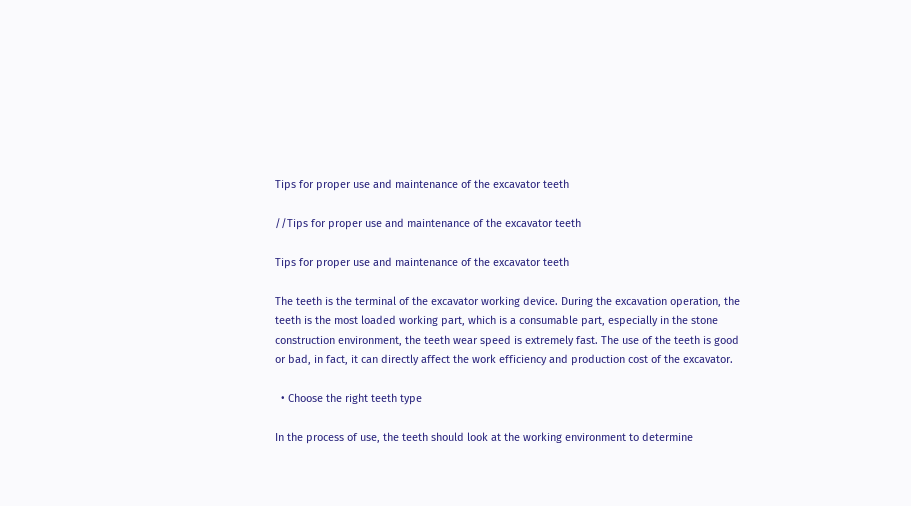Tips for proper use and maintenance of the excavator teeth

//Tips for proper use and maintenance of the excavator teeth

Tips for proper use and maintenance of the excavator teeth

The teeth is the terminal of the excavator working device. During the excavation operation, the teeth is the most loaded working part, which is a consumable part, especially in the stone construction environment, the teeth wear speed is extremely fast. The use of the teeth is good or bad, in fact, it can directly affect the work efficiency and production cost of the excavator.

  • Choose the right teeth type

In the process of use, the teeth should look at the working environment to determine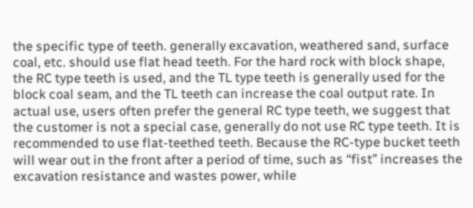the specific type of teeth. generally excavation, weathered sand, surface coal, etc. should use flat head teeth. For the hard rock with block shape, the RC type teeth is used, and the TL type teeth is generally used for the block coal seam, and the TL teeth can increase the coal output rate. In actual use, users often prefer the general RC type teeth, we suggest that the customer is not a special case, generally do not use RC type teeth. It is recommended to use flat-teethed teeth. Because the RC-type bucket teeth will wear out in the front after a period of time, such as “fist” increases the excavation resistance and wastes power, while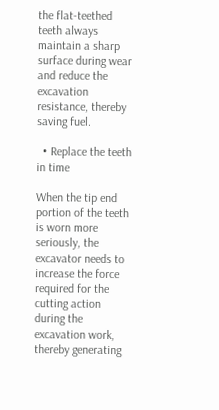the flat-teethed teeth always maintain a sharp surface during wear and reduce the excavation resistance, thereby saving fuel.

  • Replace the teeth in time

When the tip end portion of the teeth is worn more seriously, the excavator needs to increase the force required for the cutting action during the excavation work, thereby generating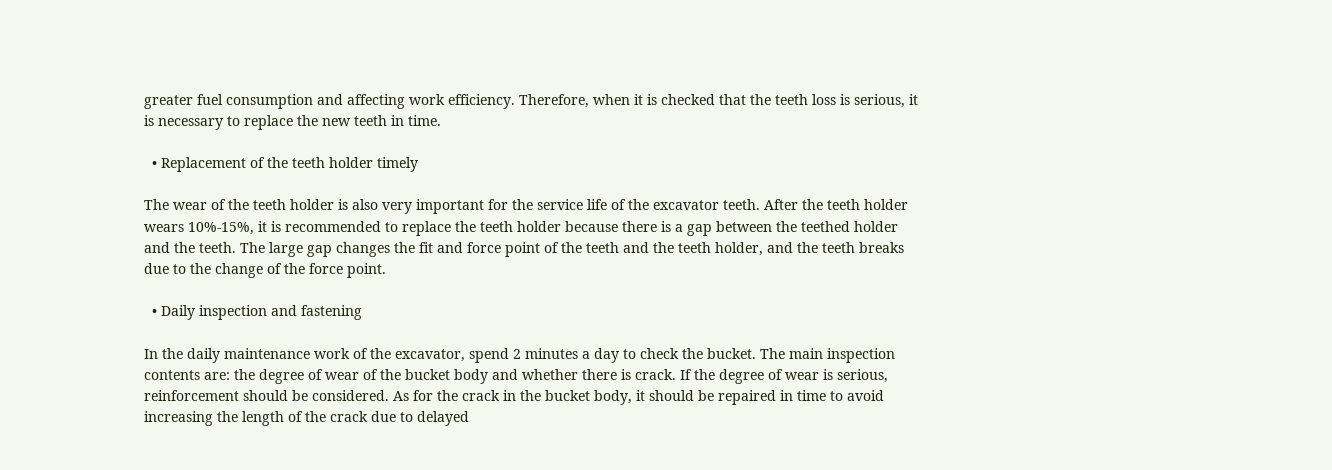greater fuel consumption and affecting work efficiency. Therefore, when it is checked that the teeth loss is serious, it is necessary to replace the new teeth in time.

  • Replacement of the teeth holder timely

The wear of the teeth holder is also very important for the service life of the excavator teeth. After the teeth holder wears 10%-15%, it is recommended to replace the teeth holder because there is a gap between the teethed holder and the teeth. The large gap changes the fit and force point of the teeth and the teeth holder, and the teeth breaks due to the change of the force point.

  • Daily inspection and fastening

In the daily maintenance work of the excavator, spend 2 minutes a day to check the bucket. The main inspection contents are: the degree of wear of the bucket body and whether there is crack. If the degree of wear is serious, reinforcement should be considered. As for the crack in the bucket body, it should be repaired in time to avoid increasing the length of the crack due to delayed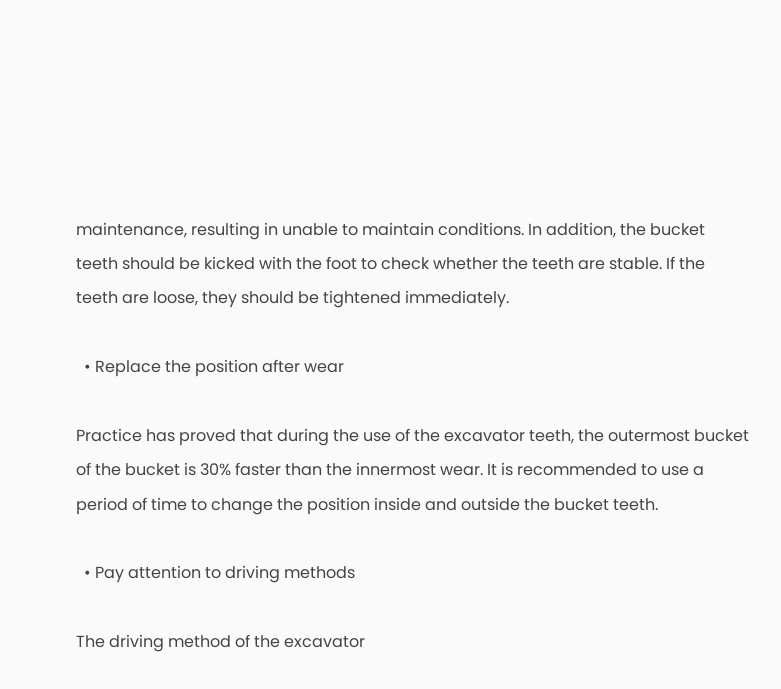maintenance, resulting in unable to maintain conditions. In addition, the bucket teeth should be kicked with the foot to check whether the teeth are stable. If the teeth are loose, they should be tightened immediately.

  • Replace the position after wear

Practice has proved that during the use of the excavator teeth, the outermost bucket of the bucket is 30% faster than the innermost wear. It is recommended to use a period of time to change the position inside and outside the bucket teeth.

  • Pay attention to driving methods

The driving method of the excavator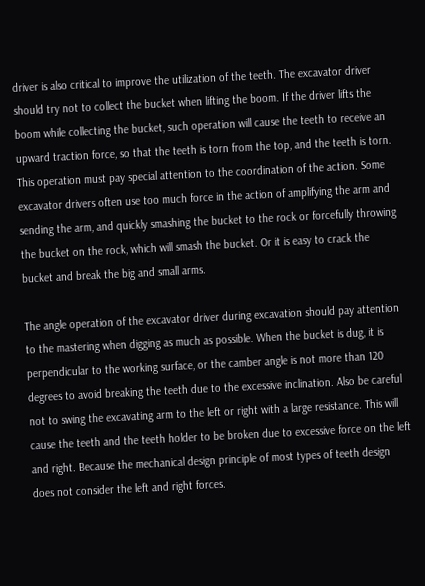driver is also critical to improve the utilization of the teeth. The excavator driver should try not to collect the bucket when lifting the boom. If the driver lifts the boom while collecting the bucket, such operation will cause the teeth to receive an upward traction force, so that the teeth is torn from the top, and the teeth is torn. This operation must pay special attention to the coordination of the action. Some excavator drivers often use too much force in the action of amplifying the arm and sending the arm, and quickly smashing the bucket to the rock or forcefully throwing the bucket on the rock, which will smash the bucket. Or it is easy to crack the bucket and break the big and small arms.

The angle operation of the excavator driver during excavation should pay attention to the mastering when digging as much as possible. When the bucket is dug, it is perpendicular to the working surface, or the camber angle is not more than 120 degrees to avoid breaking the teeth due to the excessive inclination. Also be careful not to swing the excavating arm to the left or right with a large resistance. This will cause the teeth and the teeth holder to be broken due to excessive force on the left and right. Because the mechanical design principle of most types of teeth design does not consider the left and right forces.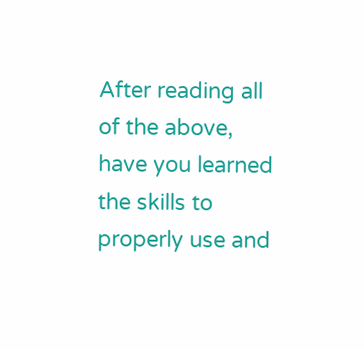After reading all of the above, have you learned the skills to properly use and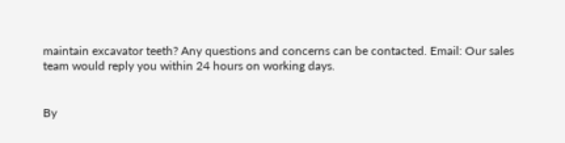maintain excavator teeth? Any questions and concerns can be contacted. Email: Our sales team would reply you within 24 hours on working days.


By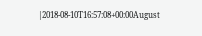|2018-08-10T16:57:08+00:00August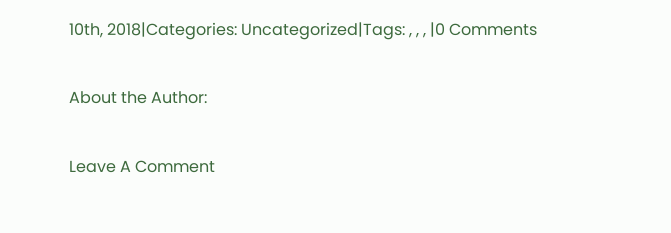10th, 2018|Categories: Uncategorized|Tags: , , , |0 Comments

About the Author:

Leave A Comment